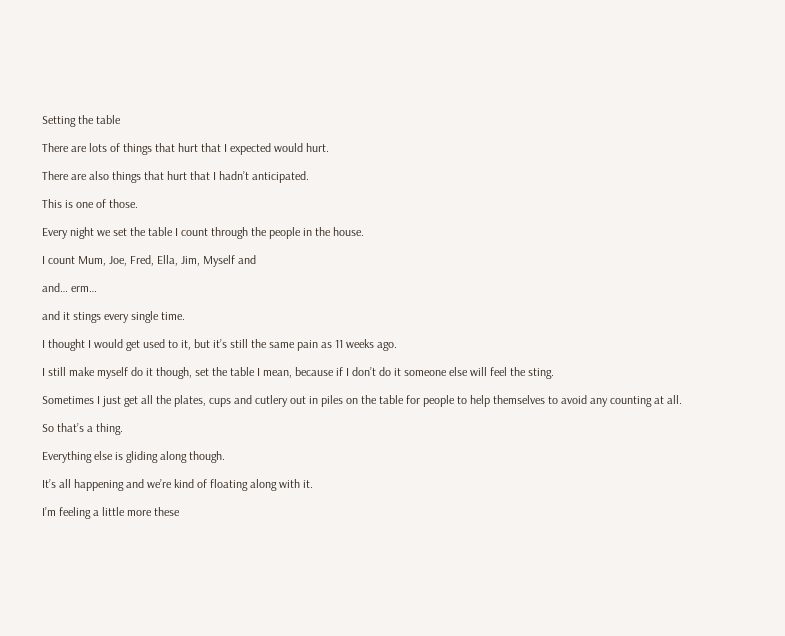Setting the table

There are lots of things that hurt that I expected would hurt.

There are also things that hurt that I hadn’t anticipated.

This is one of those.

Every night we set the table I count through the people in the house.

I count Mum, Joe, Fred, Ella, Jim, Myself and

and… erm…

and it stings every single time.

I thought I would get used to it, but it’s still the same pain as 11 weeks ago.

I still make myself do it though, set the table I mean, because if I don’t do it someone else will feel the sting.

Sometimes I just get all the plates, cups and cutlery out in piles on the table for people to help themselves to avoid any counting at all.

So that’s a thing.

Everything else is gliding along though.

It’s all happening and we’re kind of floating along with it.

I’m feeling a little more these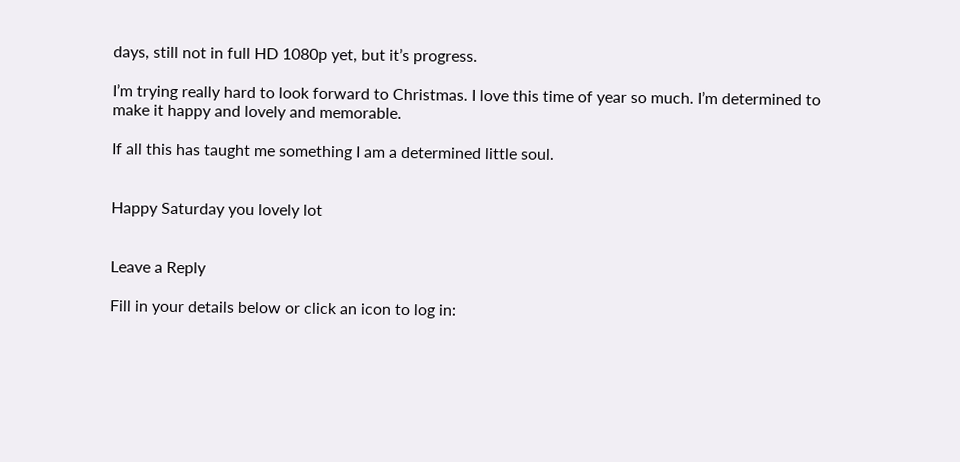days, still not in full HD 1080p yet, but it’s progress.

I’m trying really hard to look forward to Christmas. I love this time of year so much. I’m determined to make it happy and lovely and memorable.

If all this has taught me something I am a determined little soul.


Happy Saturday you lovely lot


Leave a Reply

Fill in your details below or click an icon to log in: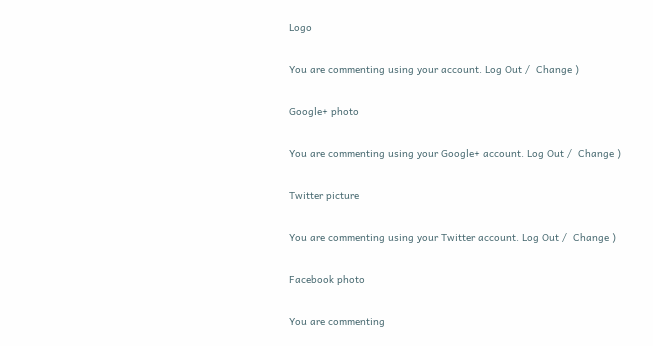Logo

You are commenting using your account. Log Out /  Change )

Google+ photo

You are commenting using your Google+ account. Log Out /  Change )

Twitter picture

You are commenting using your Twitter account. Log Out /  Change )

Facebook photo

You are commenting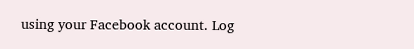using your Facebook account. Log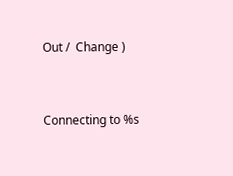Out /  Change )


Connecting to %s